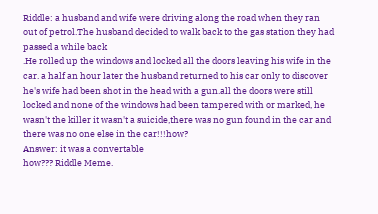Riddle: a husband and wife were driving along the road when they ran out of petrol.The husband decided to walk back to the gas station they had passed a while back
.He rolled up the windows and locked all the doors leaving his wife in the car. a half an hour later the husband returned to his car only to discover he's wife had been shot in the head with a gun.all the doors were still locked and none of the windows had been tampered with or marked, he wasn't the killer it wasn't a suicide,there was no gun found in the car and there was no one else in the car!!!how?
Answer: it was a convertable
how??? Riddle Meme.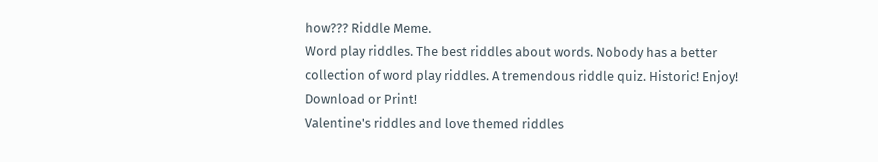how??? Riddle Meme.
Word play riddles. The best riddles about words. Nobody has a better collection of word play riddles. A tremendous riddle quiz. Historic! Enjoy! Download or Print!
Valentine's riddles and love themed riddles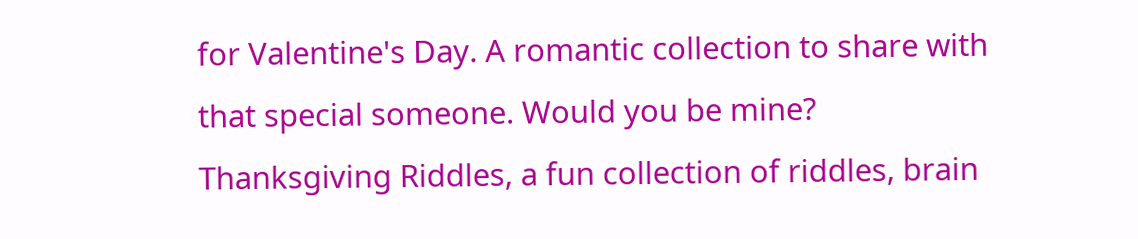for Valentine's Day. A romantic collection to share with that special someone. Would you be mine?
Thanksgiving Riddles, a fun collection of riddles, brain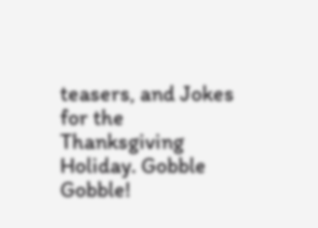teasers, and Jokes for the Thanksgiving Holiday. Gobble Gobble!